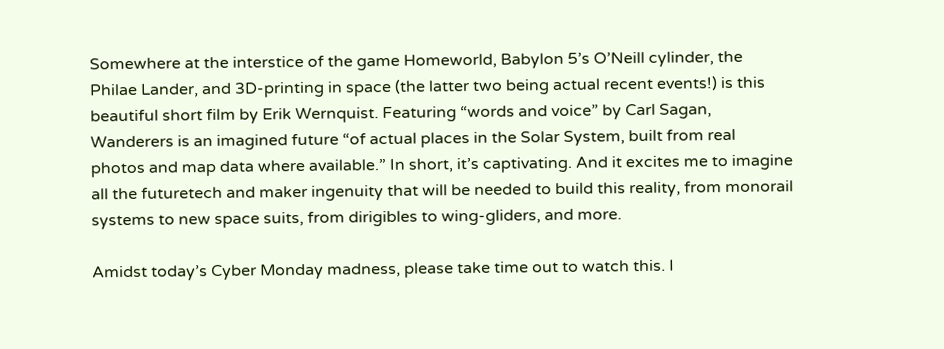Somewhere at the interstice of the game Homeworld, Babylon 5’s O’Neill cylinder, the Philae Lander, and 3D-printing in space (the latter two being actual recent events!) is this beautiful short film by Erik Wernquist. Featuring “words and voice” by Carl Sagan, Wanderers is an imagined future “of actual places in the Solar System, built from real photos and map data where available.” In short, it’s captivating. And it excites me to imagine all the futuretech and maker ingenuity that will be needed to build this reality, from monorail systems to new space suits, from dirigibles to wing-gliders, and more.

Amidst today’s Cyber Monday madness, please take time out to watch this. I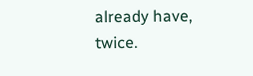already have, twice.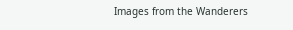Images from the Wanderers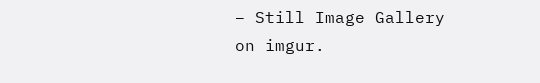– Still Image Gallery on imgur.